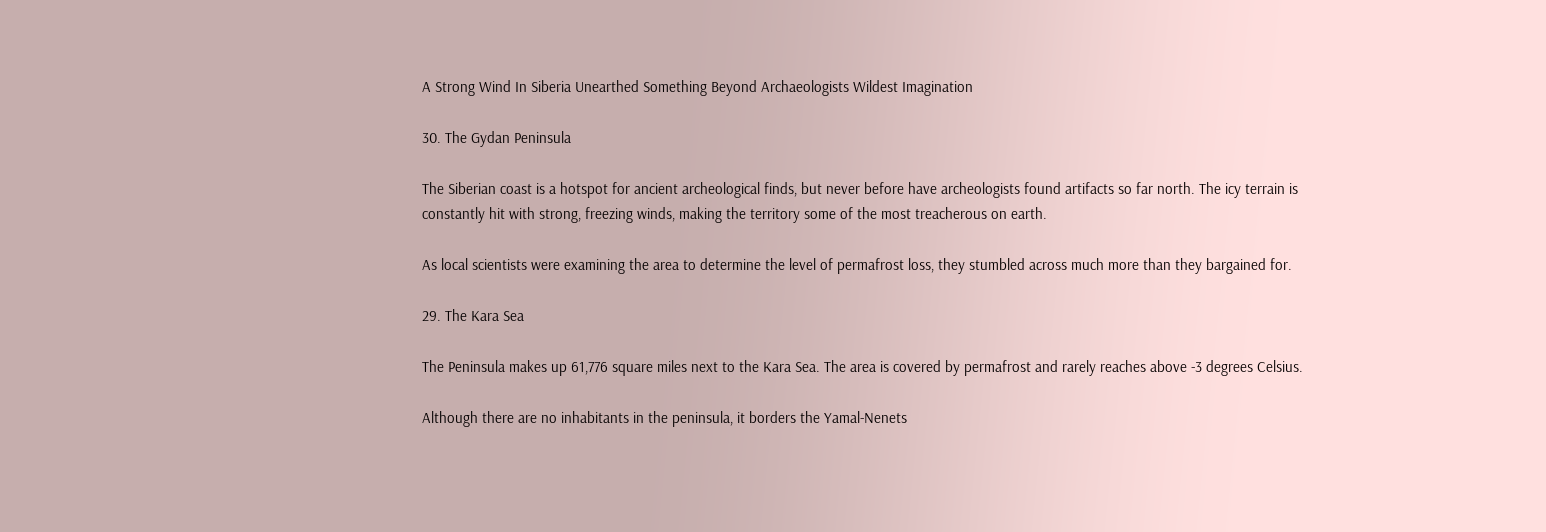A Strong Wind In Siberia Unearthed Something Beyond Archaeologists Wildest Imagination

30. The Gydan Peninsula

The Siberian coast is a hotspot for ancient archeological finds, but never before have archeologists found artifacts so far north. The icy terrain is constantly hit with strong, freezing winds, making the territory some of the most treacherous on earth.

As local scientists were examining the area to determine the level of permafrost loss, they stumbled across much more than they bargained for.

29. The Kara Sea

The Peninsula makes up 61,776 square miles next to the Kara Sea. The area is covered by permafrost and rarely reaches above -3 degrees Celsius.

Although there are no inhabitants in the peninsula, it borders the Yamal-Nenets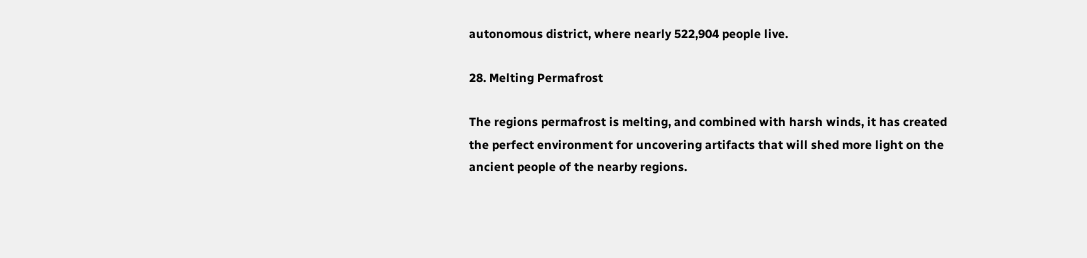autonomous district, where nearly 522,904 people live.

28. Melting Permafrost

The regions permafrost is melting, and combined with harsh winds, it has created the perfect environment for uncovering artifacts that will shed more light on the ancient people of the nearby regions.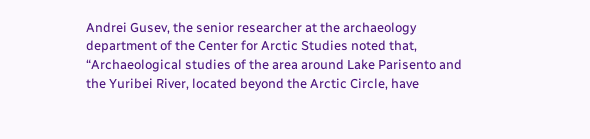Andrei Gusev, the senior researcher at the archaeology department of the Center for Arctic Studies noted that,  “Archaeological studies of the area around Lake Parisento and the Yuribei River, located beyond the Arctic Circle, have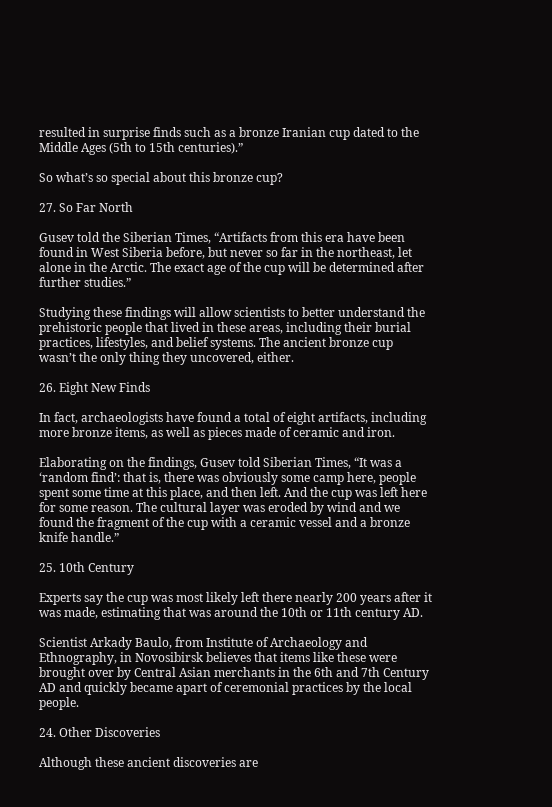resulted in surprise finds such as a bronze Iranian cup dated to the Middle Ages (5th to 15th centuries).”

So what’s so special about this bronze cup?

27. So Far North

Gusev told the Siberian Times, “Artifacts from this era have been found in West Siberia before, but never so far in the northeast, let alone in the Arctic. The exact age of the cup will be determined after further studies.”

Studying these findings will allow scientists to better understand the prehistoric people that lived in these areas, including their burial practices, lifestyles, and belief systems. The ancient bronze cup wasn’t the only thing they uncovered, either.

26. Eight New Finds

In fact, archaeologists have found a total of eight artifacts, including more bronze items, as well as pieces made of ceramic and iron.

Elaborating on the findings, Gusev told Siberian Times, “It was a ‘random find’: that is, there was obviously some camp here, people spent some time at this place, and then left. And the cup was left here for some reason. The cultural layer was eroded by wind and we found the fragment of the cup with a ceramic vessel and a bronze knife handle.”

25. 10th Century

Experts say the cup was most likely left there nearly 200 years after it was made, estimating that was around the 10th or 11th century AD.

Scientist Arkady Baulo, from Institute of Archaeology and Ethnography, in Novosibirsk believes that items like these were brought over by Central Asian merchants in the 6th and 7th Century AD and quickly became apart of ceremonial practices by the local people.

24. Other Discoveries

Although these ancient discoveries are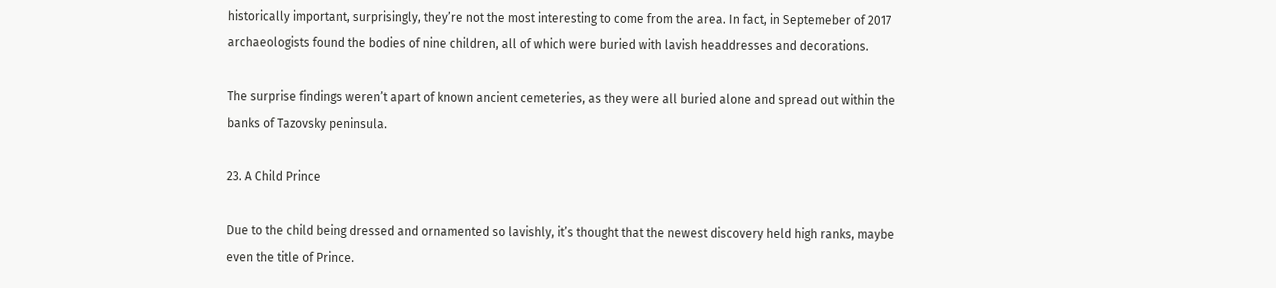historically important, surprisingly, they’re not the most interesting to come from the area. In fact, in Septemeber of 2017 archaeologists found the bodies of nine children, all of which were buried with lavish headdresses and decorations.

The surprise findings weren’t apart of known ancient cemeteries, as they were all buried alone and spread out within the banks of Tazovsky peninsula.

23. A Child Prince

Due to the child being dressed and ornamented so lavishly, it’s thought that the newest discovery held high ranks, maybe even the title of Prince.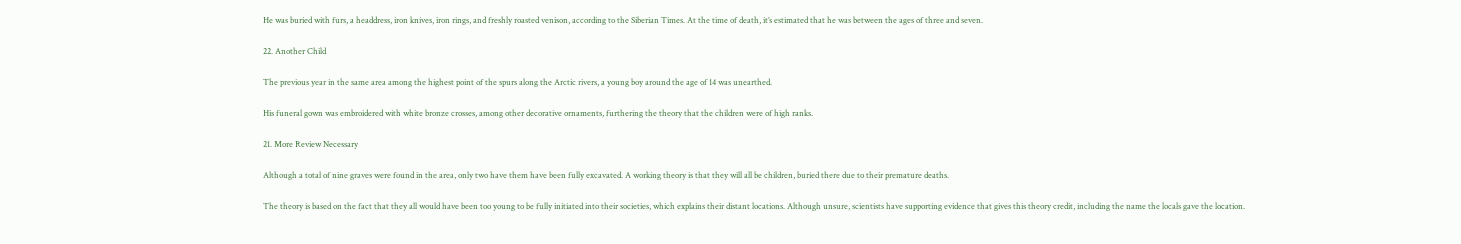He was buried with furs, a headdress, iron knives, iron rings, and freshly roasted venison, according to the Siberian Times. At the time of death, it’s estimated that he was between the ages of three and seven.

22. Another Child

The previous year in the same area among the highest point of the spurs along the Arctic rivers, a young boy around the age of 14 was unearthed.

His funeral gown was embroidered with white bronze crosses, among other decorative ornaments, furthering the theory that the children were of high ranks.

21. More Review Necessary

Although a total of nine graves were found in the area, only two have them have been fully excavated. A working theory is that they will all be children, buried there due to their premature deaths.

The theory is based on the fact that they all would have been too young to be fully initiated into their societies, which explains their distant locations. Although unsure, scientists have supporting evidence that gives this theory credit, including the name the locals gave the location.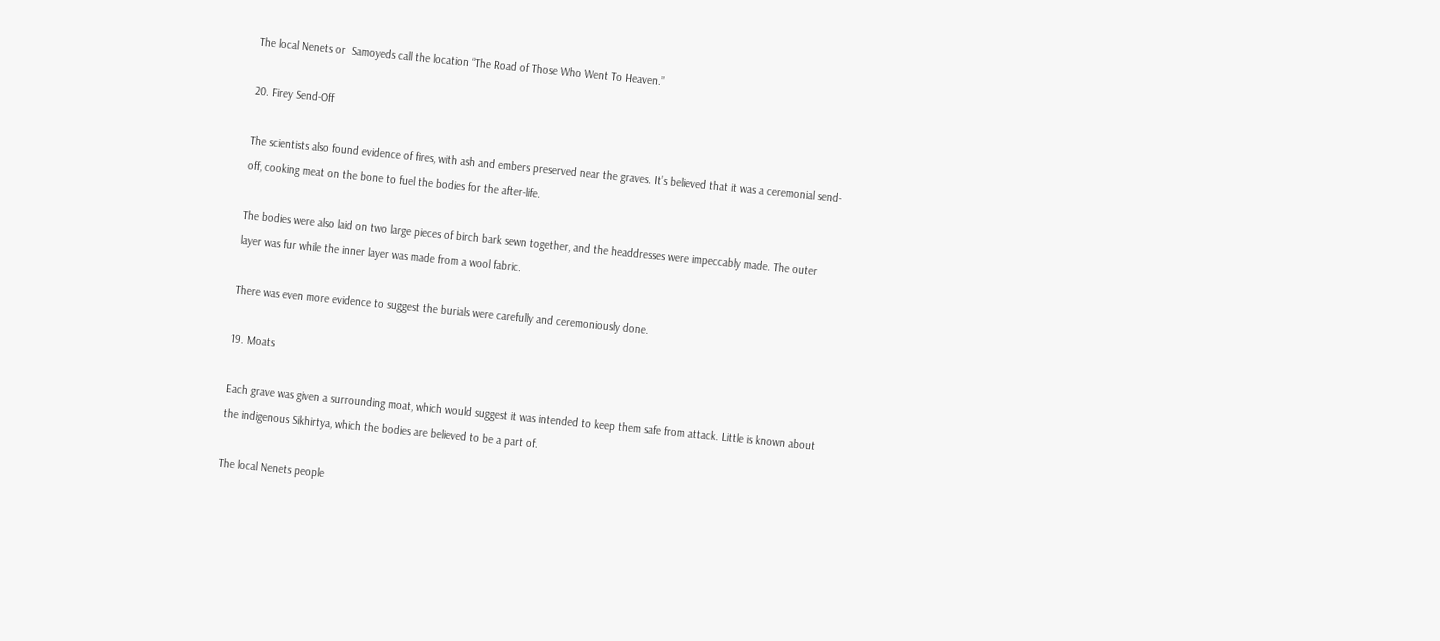The local Nenets or  Samoyeds call the location “The Road of Those Who Went To Heaven.”

20. Firey Send-Off

The scientists also found evidence of fires, with ash and embers preserved near the graves. It’s believed that it was a ceremonial send-off, cooking meat on the bone to fuel the bodies for the after-life.

The bodies were also laid on two large pieces of birch bark sewn together, and the headdresses were impeccably made. The outer layer was fur while the inner layer was made from a wool fabric.

There was even more evidence to suggest the burials were carefully and ceremoniously done.

19. Moats

Each grave was given a surrounding moat, which would suggest it was intended to keep them safe from attack. Little is known about the indigenous Sikhirtya, which the bodies are believed to be a part of.

The local Nenets people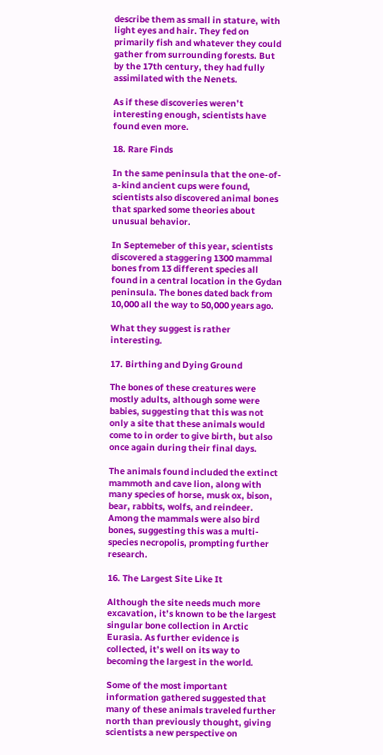describe them as small in stature, with light eyes and hair. They fed on primarily fish and whatever they could gather from surrounding forests. But by the 17th century, they had fully assimilated with the Nenets.

As if these discoveries weren’t interesting enough, scientists have found even more.

18. Rare Finds

In the same peninsula that the one-of-a-kind ancient cups were found, scientists also discovered animal bones that sparked some theories about unusual behavior.

In Septemeber of this year, scientists discovered a staggering 1300 mammal bones from 13 different species all found in a central location in the Gydan peninsula. The bones dated back from 10,000 all the way to 50,000 years ago.

What they suggest is rather interesting.

17. Birthing and Dying Ground

The bones of these creatures were mostly adults, although some were babies, suggesting that this was not only a site that these animals would come to in order to give birth, but also once again during their final days.

The animals found included the extinct mammoth and cave lion, along with many species of horse, musk ox, bison, bear, rabbits, wolfs, and reindeer. Among the mammals were also bird bones, suggesting this was a multi-species necropolis, prompting further research.

16. The Largest Site Like It

Although the site needs much more excavation, it’s known to be the largest singular bone collection in Arctic Eurasia. As further evidence is collected, it’s well on its way to becoming the largest in the world.

Some of the most important information gathered suggested that many of these animals traveled further north than previously thought, giving scientists a new perspective on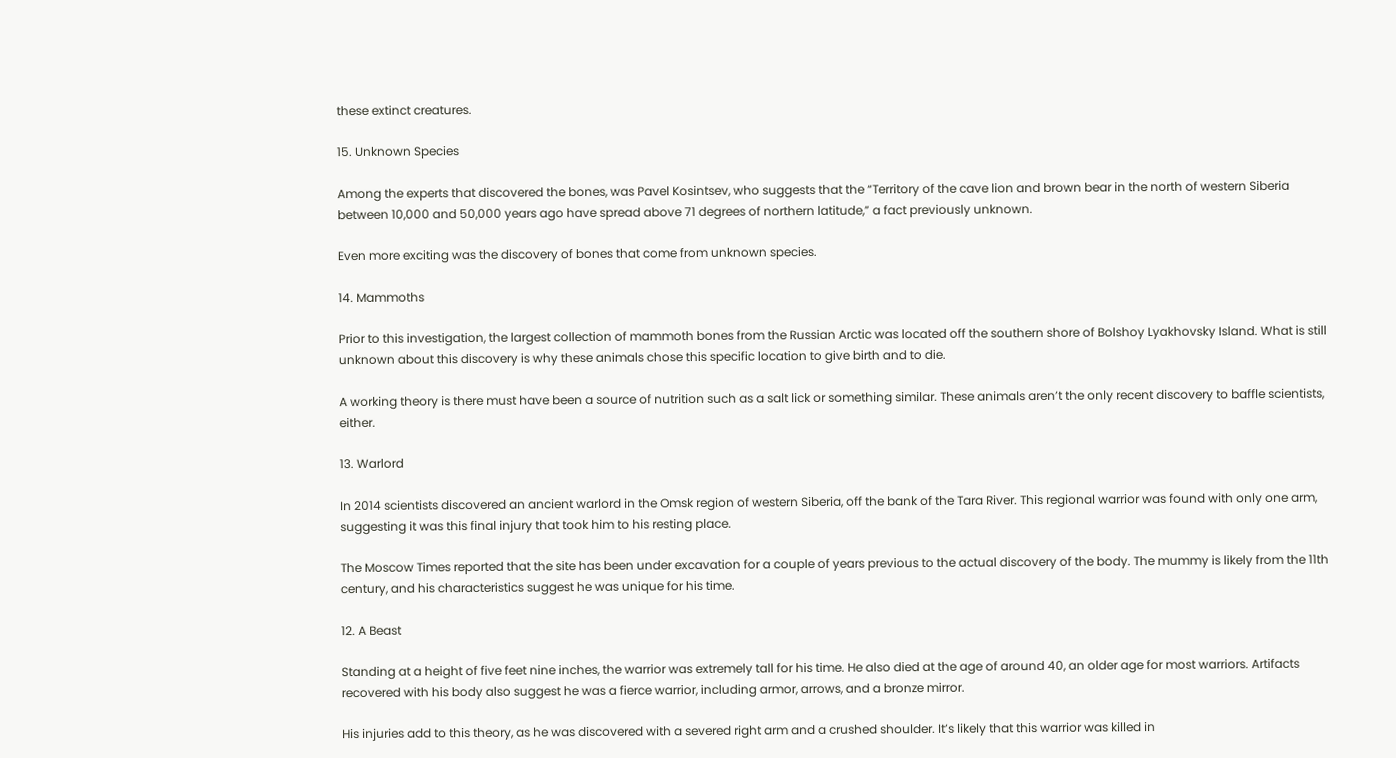these extinct creatures.

15. Unknown Species

Among the experts that discovered the bones, was Pavel Kosintsev, who suggests that the “Territory of the cave lion and brown bear in the north of western Siberia between 10,000 and 50,000 years ago have spread above 71 degrees of northern latitude,” a fact previously unknown.

Even more exciting was the discovery of bones that come from unknown species.

14. Mammoths

Prior to this investigation, the largest collection of mammoth bones from the Russian Arctic was located off the southern shore of Bolshoy Lyakhovsky Island. What is still unknown about this discovery is why these animals chose this specific location to give birth and to die.

A working theory is there must have been a source of nutrition such as a salt lick or something similar. These animals aren’t the only recent discovery to baffle scientists, either.

13. Warlord

In 2014 scientists discovered an ancient warlord in the Omsk region of western Siberia, off the bank of the Tara River. This regional warrior was found with only one arm, suggesting it was this final injury that took him to his resting place.

The Moscow Times reported that the site has been under excavation for a couple of years previous to the actual discovery of the body. The mummy is likely from the 11th century, and his characteristics suggest he was unique for his time.

12. A Beast

Standing at a height of five feet nine inches, the warrior was extremely tall for his time. He also died at the age of around 40, an older age for most warriors. Artifacts recovered with his body also suggest he was a fierce warrior, including armor, arrows, and a bronze mirror.

His injuries add to this theory, as he was discovered with a severed right arm and a crushed shoulder. It’s likely that this warrior was killed in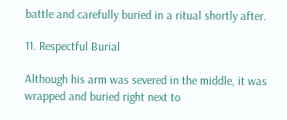battle and carefully buried in a ritual shortly after.

11. Respectful Burial

Although his arm was severed in the middle, it was wrapped and buried right next to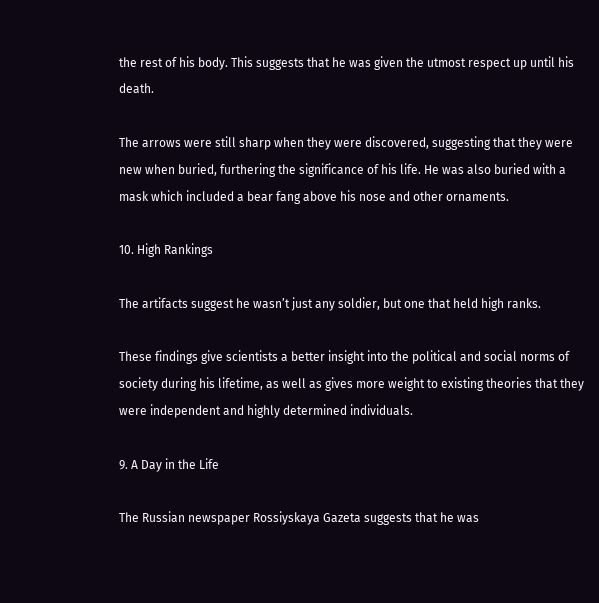the rest of his body. This suggests that he was given the utmost respect up until his death.

The arrows were still sharp when they were discovered, suggesting that they were new when buried, furthering the significance of his life. He was also buried with a mask which included a bear fang above his nose and other ornaments.

10. High Rankings

The artifacts suggest he wasn’t just any soldier, but one that held high ranks.

These findings give scientists a better insight into the political and social norms of society during his lifetime, as well as gives more weight to existing theories that they were independent and highly determined individuals.

9. A Day in the Life

The Russian newspaper Rossiyskaya Gazeta suggests that he was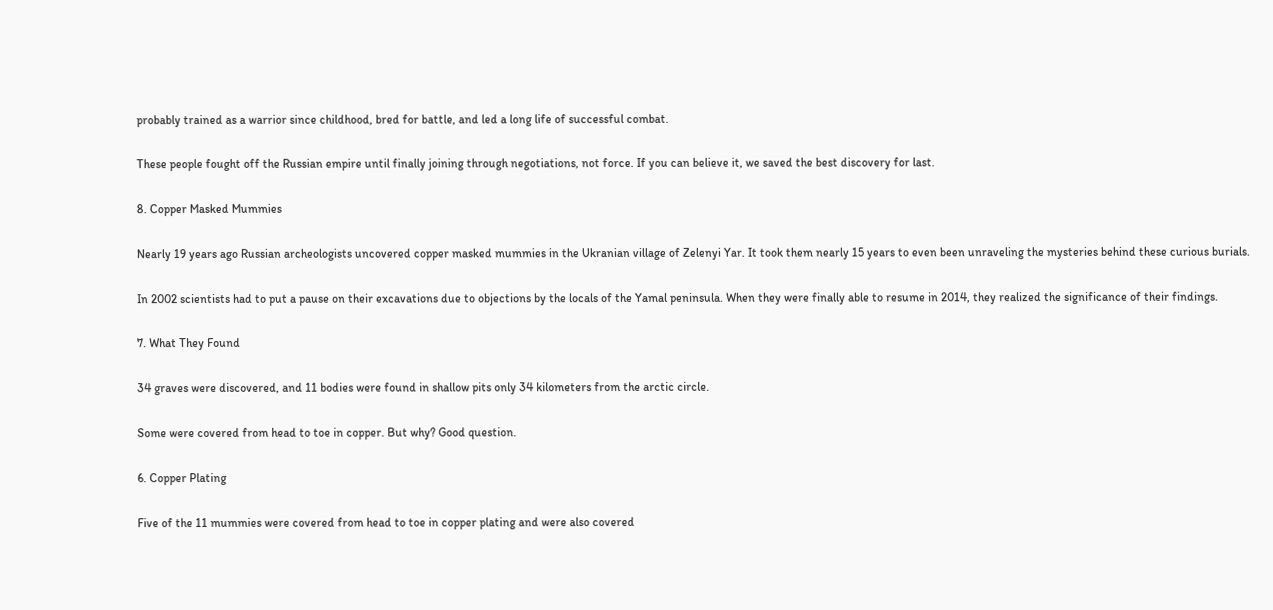probably trained as a warrior since childhood, bred for battle, and led a long life of successful combat.

These people fought off the Russian empire until finally joining through negotiations, not force. If you can believe it, we saved the best discovery for last.

8. Copper Masked Mummies

Nearly 19 years ago Russian archeologists uncovered copper masked mummies in the Ukranian village of Zelenyi Yar. It took them nearly 15 years to even been unraveling the mysteries behind these curious burials.

In 2002 scientists had to put a pause on their excavations due to objections by the locals of the Yamal peninsula. When they were finally able to resume in 2014, they realized the significance of their findings.

7. What They Found

34 graves were discovered, and 11 bodies were found in shallow pits only 34 kilometers from the arctic circle.

Some were covered from head to toe in copper. But why? Good question.

6. Copper Plating

Five of the 11 mummies were covered from head to toe in copper plating and were also covered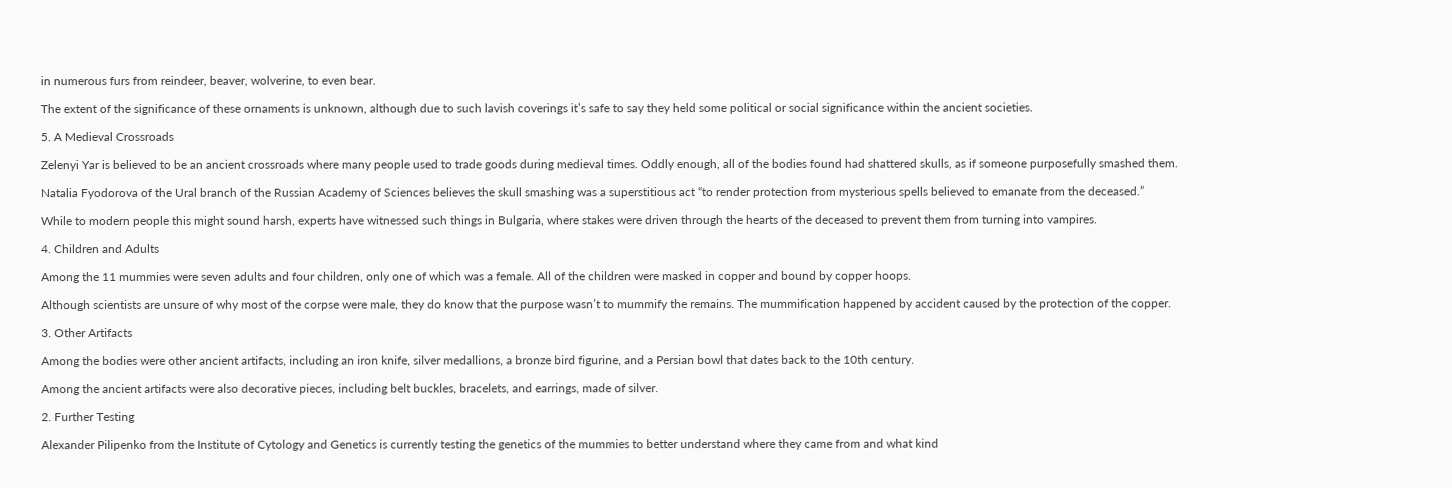in numerous furs from reindeer, beaver, wolverine, to even bear.

The extent of the significance of these ornaments is unknown, although due to such lavish coverings it’s safe to say they held some political or social significance within the ancient societies.

5. A Medieval Crossroads

Zelenyi Yar is believed to be an ancient crossroads where many people used to trade goods during medieval times. Oddly enough, all of the bodies found had shattered skulls, as if someone purposefully smashed them.

Natalia Fyodorova of the Ural branch of the Russian Academy of Sciences believes the skull smashing was a superstitious act “to render protection from mysterious spells believed to emanate from the deceased.”

While to modern people this might sound harsh, experts have witnessed such things in Bulgaria, where stakes were driven through the hearts of the deceased to prevent them from turning into vampires.

4. Children and Adults

Among the 11 mummies were seven adults and four children, only one of which was a female. All of the children were masked in copper and bound by copper hoops.

Although scientists are unsure of why most of the corpse were male, they do know that the purpose wasn’t to mummify the remains. The mummification happened by accident caused by the protection of the copper.

3. Other Artifacts

Among the bodies were other ancient artifacts, including an iron knife, silver medallions, a bronze bird figurine, and a Persian bowl that dates back to the 10th century.

Among the ancient artifacts were also decorative pieces, including belt buckles, bracelets, and earrings, made of silver.

2. Further Testing

Alexander Pilipenko from the Institute of Cytology and Genetics is currently testing the genetics of the mummies to better understand where they came from and what kind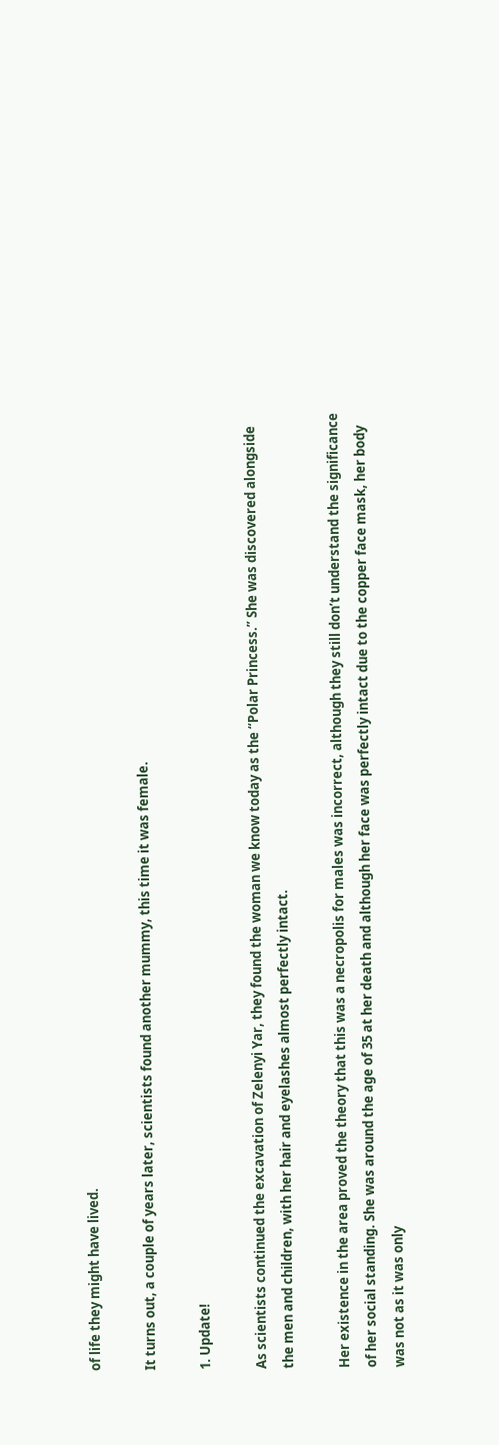of life they might have lived.

It turns out, a couple of years later, scientists found another mummy, this time it was female.

1. Update!

As scientists continued the excavation of Zelenyi Yar, they found the woman we know today as the “Polar Princess.” She was discovered alongside the men and children, with her hair and eyelashes almost perfectly intact.

Her existence in the area proved the theory that this was a necropolis for males was incorrect, although they still don’t understand the significance of her social standing. She was around the age of 35 at her death and although her face was perfectly intact due to the copper face mask, her body was not as it was only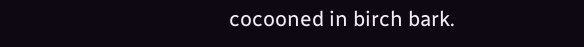cocooned in birch bark.